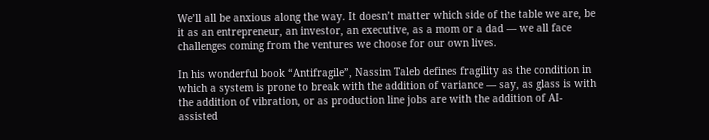We’ll all be anxious along the way. It doesn’t matter which side of the table we are, be it as an entrepreneur, an investor, an executive, as a mom or a dad — we all face challenges coming from the ventures we choose for our own lives.

In his wonderful book “Antifragile”, Nassim Taleb defines fragility as the condition in which a system is prone to break with the addition of variance — say, as glass is with the addition of vibration, or as production line jobs are with the addition of AI-assisted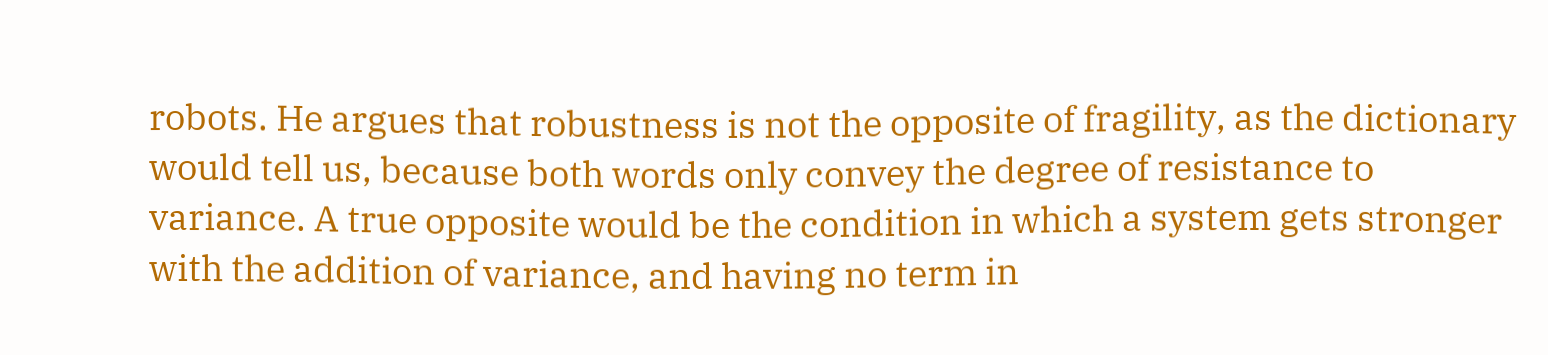robots. He argues that robustness is not the opposite of fragility, as the dictionary would tell us, because both words only convey the degree of resistance to variance. A true opposite would be the condition in which a system gets stronger with the addition of variance, and having no term in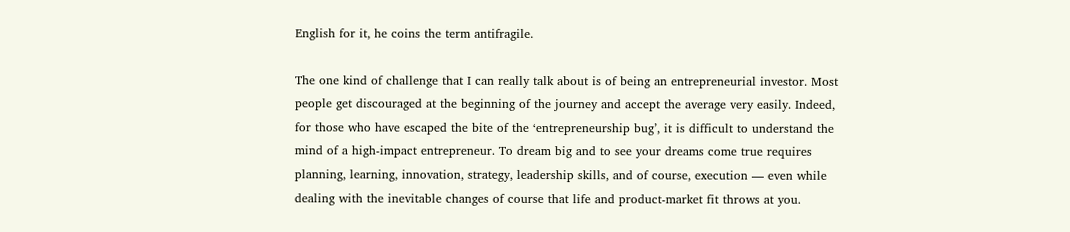English for it, he coins the term antifragile.

The one kind of challenge that I can really talk about is of being an entrepreneurial investor. Most people get discouraged at the beginning of the journey and accept the average very easily. Indeed, for those who have escaped the bite of the ‘entrepreneurship bug’, it is difficult to understand the mind of a high-impact entrepreneur. To dream big and to see your dreams come true requires planning, learning, innovation, strategy, leadership skills, and of course, execution — even while dealing with the inevitable changes of course that life and product-market fit throws at you.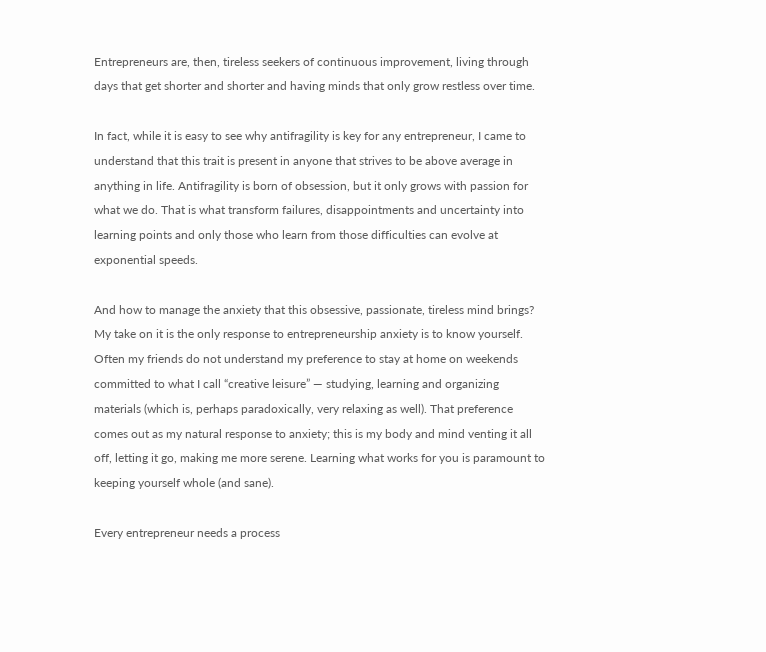Entrepreneurs are, then, tireless seekers of continuous improvement, living through days that get shorter and shorter and having minds that only grow restless over time.

In fact, while it is easy to see why antifragility is key for any entrepreneur, I came to understand that this trait is present in anyone that strives to be above average in anything in life. Antifragility is born of obsession, but it only grows with passion for what we do. That is what transform failures, disappointments and uncertainty into learning points and only those who learn from those difficulties can evolve at exponential speeds.

And how to manage the anxiety that this obsessive, passionate, tireless mind brings? My take on it is the only response to entrepreneurship anxiety is to know yourself. Often my friends do not understand my preference to stay at home on weekends committed to what I call “creative leisure” — studying, learning and organizing materials (which is, perhaps paradoxically, very relaxing as well). That preference comes out as my natural response to anxiety; this is my body and mind venting it all off, letting it go, making me more serene. Learning what works for you is paramount to keeping yourself whole (and sane).

Every entrepreneur needs a process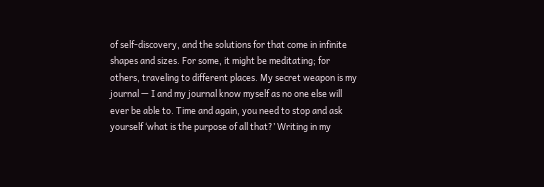of self-discovery, and the solutions for that come in infinite shapes and sizes. For some, it might be meditating; for others, traveling to different places. My secret weapon is my journal — I and my journal know myself as no one else will ever be able to. Time and again, you need to stop and ask yourself ‘what is the purpose of all that?’ Writing in my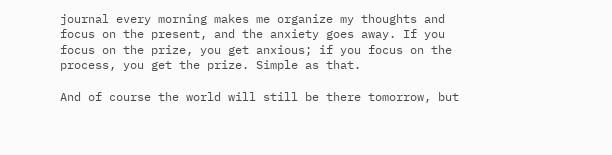journal every morning makes me organize my thoughts and focus on the present, and the anxiety goes away. If you focus on the prize, you get anxious; if you focus on the process, you get the prize. Simple as that.

And of course the world will still be there tomorrow, but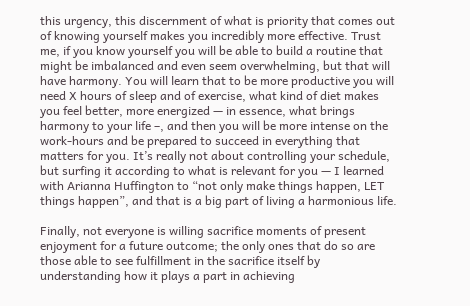this urgency, this discernment of what is priority that comes out of knowing yourself makes you incredibly more effective. Trust me, if you know yourself you will be able to build a routine that might be imbalanced and even seem overwhelming, but that will have harmony. You will learn that to be more productive you will need X hours of sleep and of exercise, what kind of diet makes you feel better, more energized — in essence, what brings harmony to your life –, and then you will be more intense on the work-hours and be prepared to succeed in everything that matters for you. It’s really not about controlling your schedule, but surfing it according to what is relevant for you — I learned with Arianna Huffington to “not only make things happen, LET things happen”, and that is a big part of living a harmonious life.

Finally, not everyone is willing sacrifice moments of present enjoyment for a future outcome; the only ones that do so are those able to see fulfillment in the sacrifice itself by understanding how it plays a part in achieving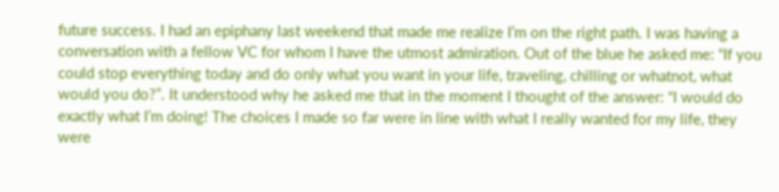future success. I had an epiphany last weekend that made me realize I’m on the right path. I was having a conversation with a fellow VC for whom I have the utmost admiration. Out of the blue he asked me: “If you could stop everything today and do only what you want in your life, traveling, chilling or whatnot, what would you do?”. It understood why he asked me that in the moment I thought of the answer: “I would do exactly what I’m doing! The choices I made so far were in line with what I really wanted for my life, they were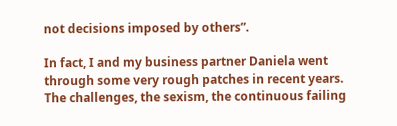not decisions imposed by others”.

In fact, I and my business partner Daniela went through some very rough patches in recent years. The challenges, the sexism, the continuous failing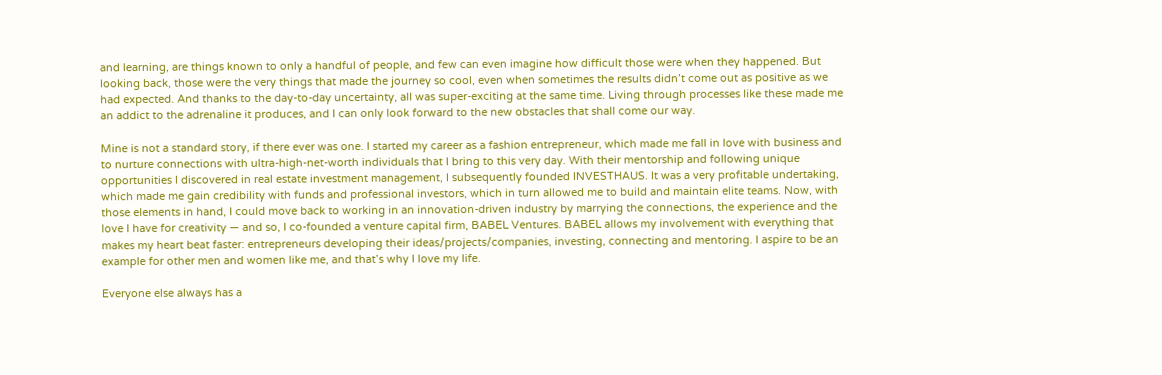and learning, are things known to only a handful of people, and few can even imagine how difficult those were when they happened. But looking back, those were the very things that made the journey so cool, even when sometimes the results didn’t come out as positive as we had expected. And thanks to the day-to-day uncertainty, all was super-exciting at the same time. Living through processes like these made me an addict to the adrenaline it produces, and I can only look forward to the new obstacles that shall come our way.

Mine is not a standard story, if there ever was one. I started my career as a fashion entrepreneur, which made me fall in love with business and to nurture connections with ultra-high-net-worth individuals that I bring to this very day. With their mentorship and following unique opportunities I discovered in real estate investment management, I subsequently founded INVESTHAUS. It was a very profitable undertaking, which made me gain credibility with funds and professional investors, which in turn allowed me to build and maintain elite teams. Now, with those elements in hand, I could move back to working in an innovation-driven industry by marrying the connections, the experience and the love I have for creativity — and so, I co-founded a venture capital firm, BABEL Ventures. BABEL allows my involvement with everything that makes my heart beat faster: entrepreneurs developing their ideas/projects/companies, investing, connecting and mentoring. I aspire to be an example for other men and women like me, and that’s why I love my life.

Everyone else always has a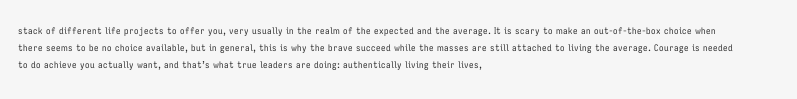stack of different life projects to offer you, very usually in the realm of the expected and the average. It is scary to make an out-of-the-box choice when there seems to be no choice available, but in general, this is why the brave succeed while the masses are still attached to living the average. Courage is needed to do achieve you actually want, and that’s what true leaders are doing: authentically living their lives,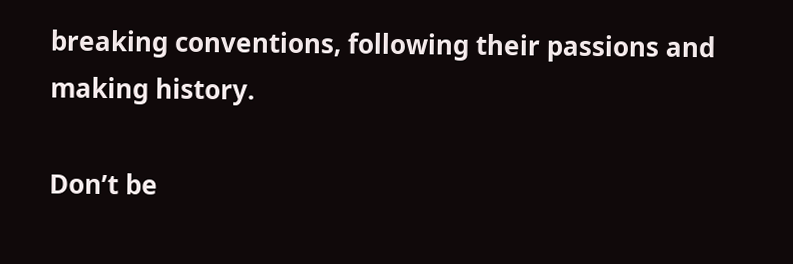breaking conventions, following their passions and making history.

Don’t be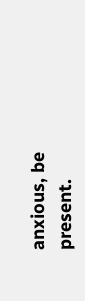anxious, be present.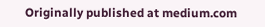Originally published at medium.com